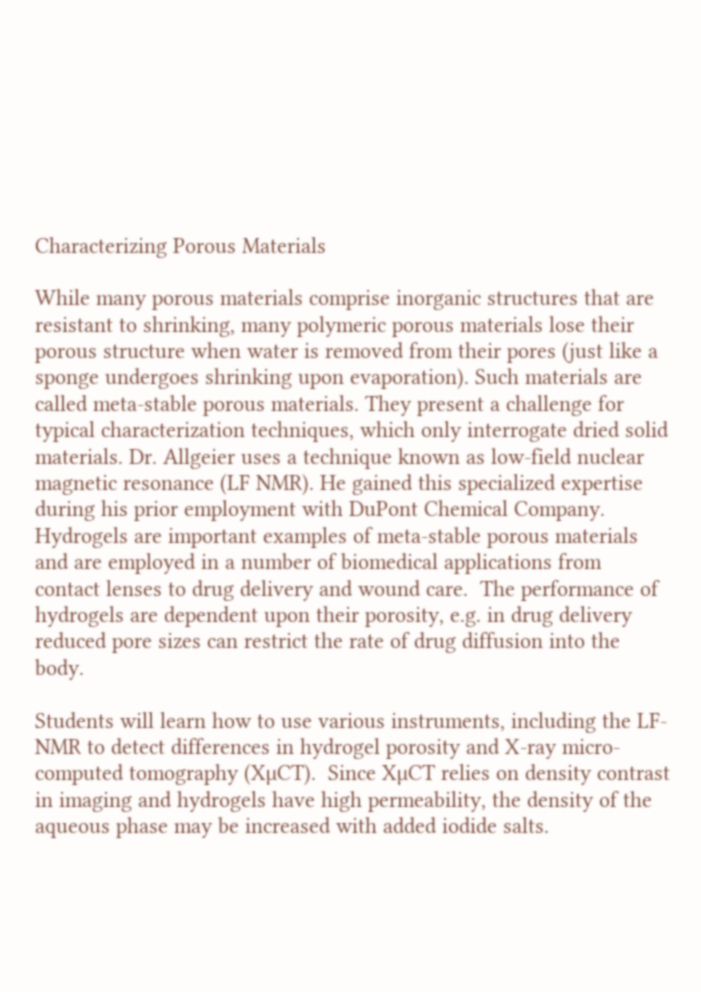Characterizing Porous Materials

While many porous materials comprise inorganic structures that are resistant to shrinking, many polymeric porous materials lose their porous structure when water is removed from their pores (just like a sponge undergoes shrinking upon evaporation). Such materials are called meta-stable porous materials. They present a challenge for typical characterization techniques, which only interrogate dried solid materials. Dr. Allgeier uses a technique known as low-field nuclear magnetic resonance (LF NMR). He gained this specialized expertise during his prior employment with DuPont Chemical Company.  Hydrogels are important examples of meta-stable porous materials and are employed in a number of biomedical applications from contact lenses to drug delivery and wound care.  The performance of hydrogels are dependent upon their porosity, e.g. in drug delivery reduced pore sizes can restrict the rate of drug diffusion into the body.

Students will learn how to use various instruments, including the LF-NMR to detect differences in hydrogel porosity and X-ray micro-computed tomography (XµCT).  Since XµCT relies on density contrast in imaging and hydrogels have high permeability, the density of the aqueous phase may be increased with added iodide salts.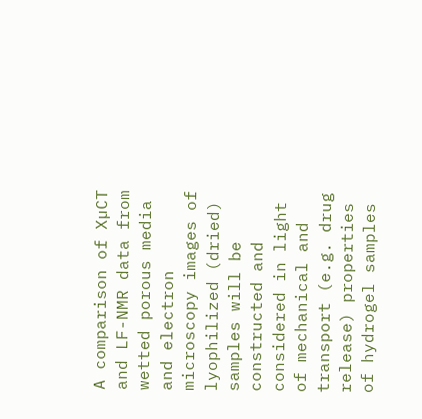A comparison of XµCT and LF-NMR data from wetted porous media and electron microscopy images of lyophilized (dried) samples will be constructed and considered in light of mechanical and transport (e.g. drug release) properties of hydrogel samples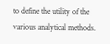to define the utility of the various analytical methods.